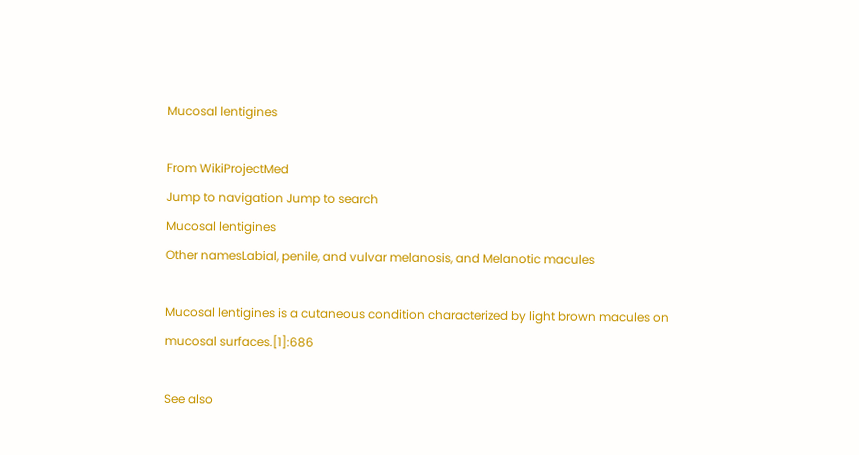Mucosal lentigines

From WikiProjectMed
Jump to navigation Jump to search
Mucosal lentigines
Other namesLabial, penile, and vulvar melanosis, and Melanotic macules

Mucosal lentigines is a cutaneous condition characterized by light brown macules on mucosal surfaces.[1]:686

See also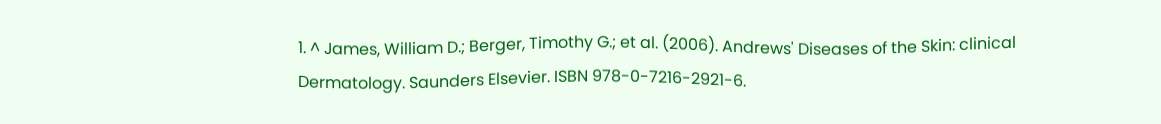1. ^ James, William D.; Berger, Timothy G.; et al. (2006). Andrews' Diseases of the Skin: clinical Dermatology. Saunders Elsevier. ISBN 978-0-7216-2921-6.